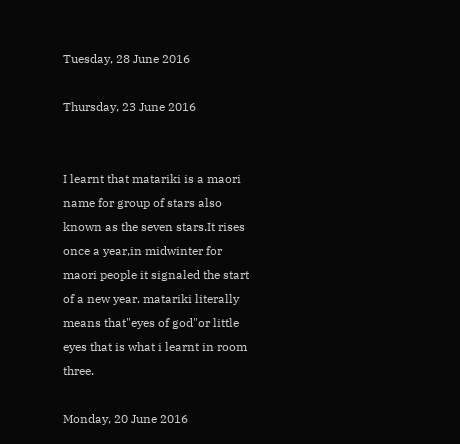Tuesday, 28 June 2016

Thursday, 23 June 2016


I learnt that matariki is a maori name for group of stars also known as the seven stars.It rises once a year,in midwinter for maori people it signaled the start of a new year. matariki literally means that"eyes of god"or little eyes that is what i learnt in room three.

Monday, 20 June 2016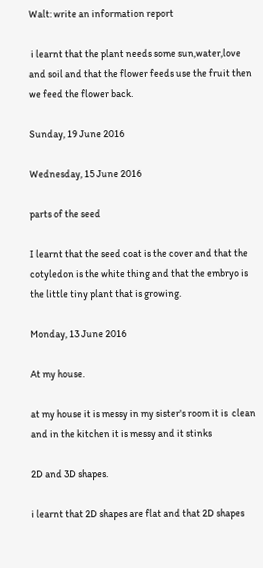Walt: write an information report

 i learnt that the plant needs some sun,water,love and soil and that the flower feeds use the fruit then we feed the flower back.

Sunday, 19 June 2016

Wednesday, 15 June 2016

parts of the seed

I learnt that the seed coat is the cover and that the cotyledon is the white thing and that the embryo is the little tiny plant that is growing.

Monday, 13 June 2016

At my house.

at my house it is messy in my sister's room it is  clean and in the kitchen it is messy and it stinks

2D and 3D shapes.

i learnt that 2D shapes are flat and that 2D shapes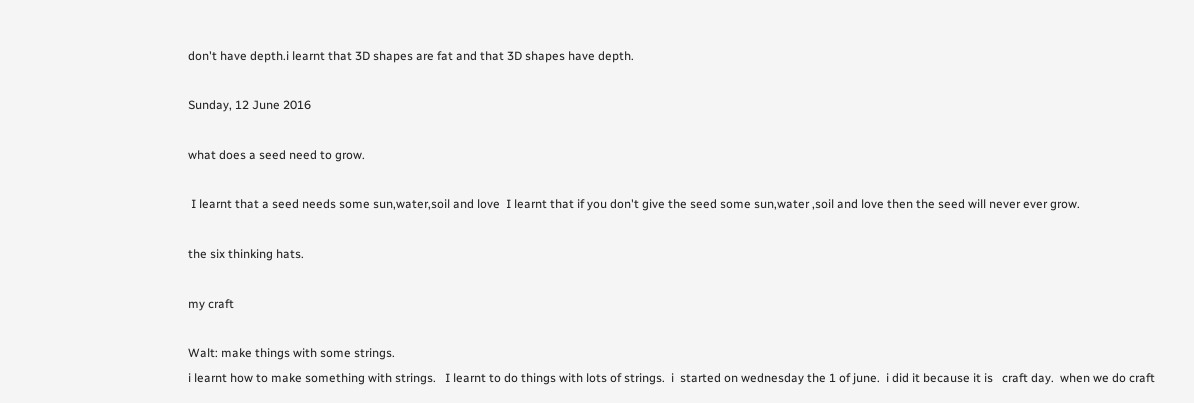don't have depth.i learnt that 3D shapes are fat and that 3D shapes have depth.

Sunday, 12 June 2016

what does a seed need to grow.

 I learnt that a seed needs some sun,water,soil and love  I learnt that if you don't give the seed some sun,water ,soil and love then the seed will never ever grow.

the six thinking hats.

my craft

Walt: make things with some strings.
i learnt how to make something with strings.   I learnt to do things with lots of strings.  i  started on wednesday the 1 of june.  i did it because it is   craft day.  when we do craft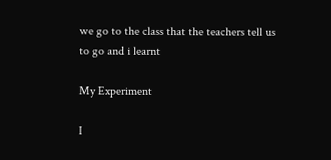we go to the class that the teachers tell us to go and i learnt

My Experiment

I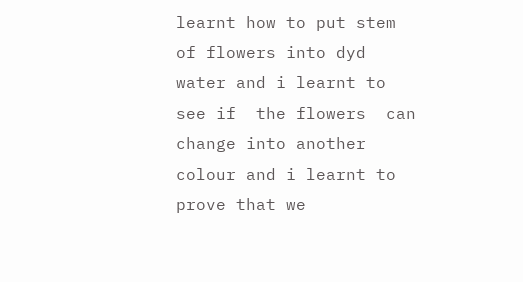learnt how to put stem of flowers into dyd water and i learnt to see if  the flowers  can change into another colour and i learnt to prove that we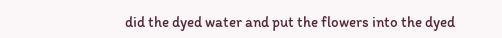did the dyed water and put the flowers into the dyed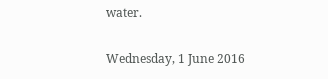water.

Wednesday, 1 June 2016